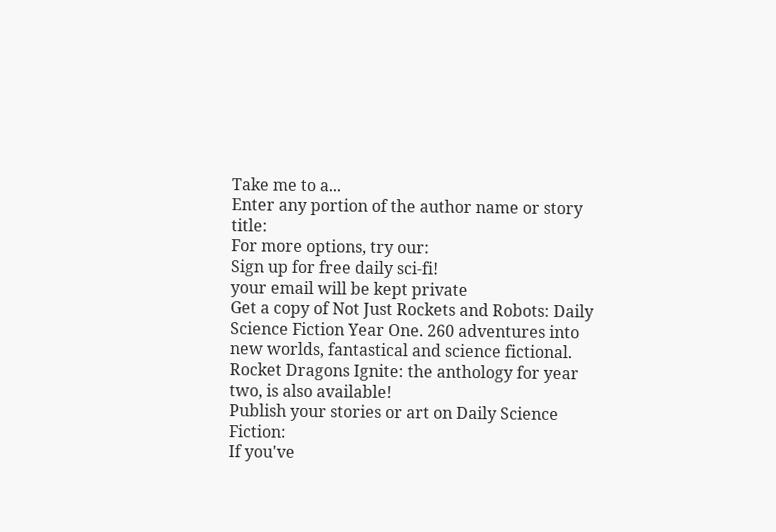Take me to a...
Enter any portion of the author name or story title:
For more options, try our:
Sign up for free daily sci-fi!
your email will be kept private
Get a copy of Not Just Rockets and Robots: Daily Science Fiction Year One. 260 adventures into new worlds, fantastical and science fictional. Rocket Dragons Ignite: the anthology for year two, is also available!
Publish your stories or art on Daily Science Fiction:
If you've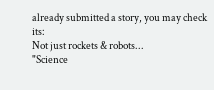already submitted a story, you may check its:
Not just rockets & robots...
"Science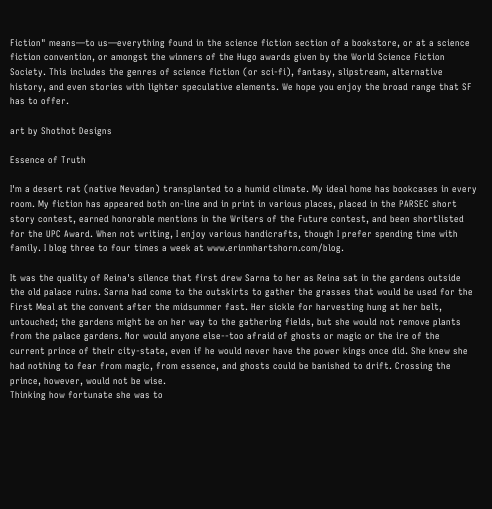Fiction" means—to us—everything found in the science fiction section of a bookstore, or at a science fiction convention, or amongst the winners of the Hugo awards given by the World Science Fiction Society. This includes the genres of science fiction (or sci-fi), fantasy, slipstream, alternative history, and even stories with lighter speculative elements. We hope you enjoy the broad range that SF has to offer.

art by Shothot Designs

Essence of Truth

I'm a desert rat (native Nevadan) transplanted to a humid climate. My ideal home has bookcases in every room. My fiction has appeared both on-line and in print in various places, placed in the PARSEC short story contest, earned honorable mentions in the Writers of the Future contest, and been shortlisted for the UPC Award. When not writing, I enjoy various handicrafts, though I prefer spending time with family. I blog three to four times a week at www.erinmhartshorn.com/blog.

It was the quality of Reina's silence that first drew Sarna to her as Reina sat in the gardens outside the old palace ruins. Sarna had come to the outskirts to gather the grasses that would be used for the First Meal at the convent after the midsummer fast. Her sickle for harvesting hung at her belt, untouched; the gardens might be on her way to the gathering fields, but she would not remove plants from the palace gardens. Nor would anyone else--too afraid of ghosts or magic or the ire of the current prince of their city-state, even if he would never have the power kings once did. She knew she had nothing to fear from magic, from essence, and ghosts could be banished to drift. Crossing the prince, however, would not be wise.
Thinking how fortunate she was to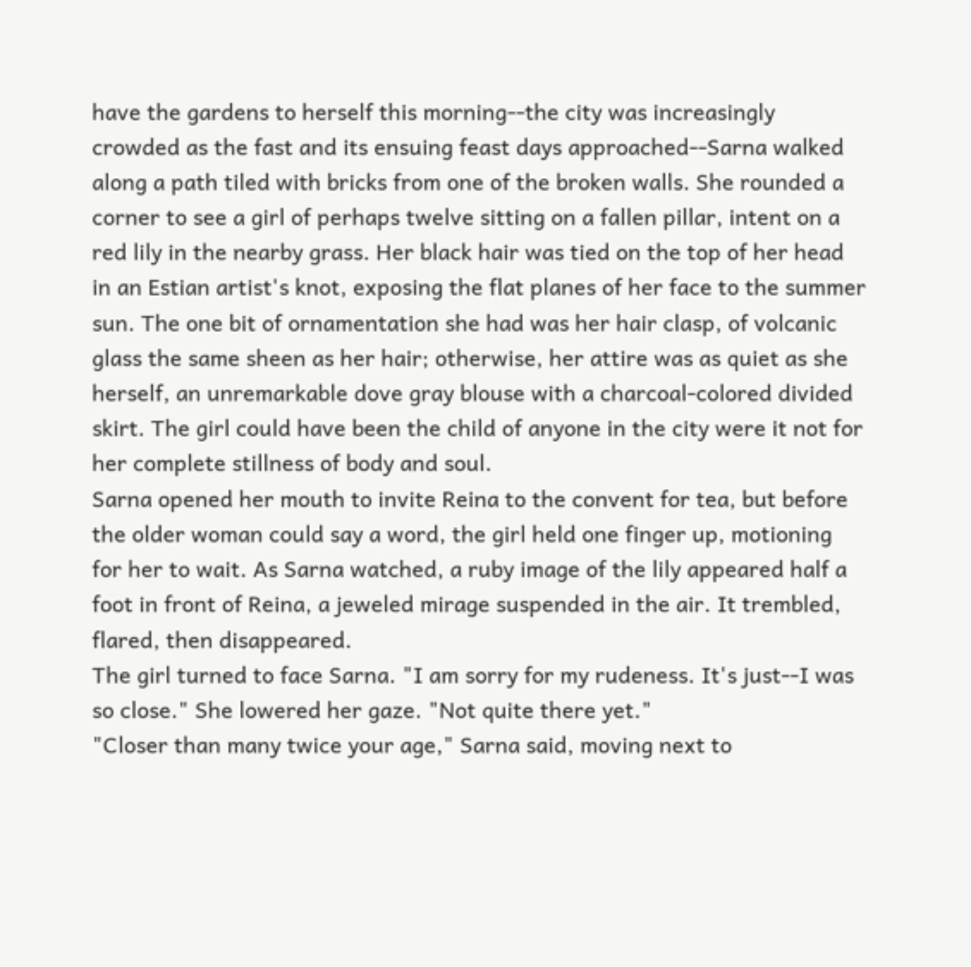have the gardens to herself this morning--the city was increasingly crowded as the fast and its ensuing feast days approached--Sarna walked along a path tiled with bricks from one of the broken walls. She rounded a corner to see a girl of perhaps twelve sitting on a fallen pillar, intent on a red lily in the nearby grass. Her black hair was tied on the top of her head in an Estian artist's knot, exposing the flat planes of her face to the summer sun. The one bit of ornamentation she had was her hair clasp, of volcanic glass the same sheen as her hair; otherwise, her attire was as quiet as she herself, an unremarkable dove gray blouse with a charcoal-colored divided skirt. The girl could have been the child of anyone in the city were it not for her complete stillness of body and soul.
Sarna opened her mouth to invite Reina to the convent for tea, but before the older woman could say a word, the girl held one finger up, motioning for her to wait. As Sarna watched, a ruby image of the lily appeared half a foot in front of Reina, a jeweled mirage suspended in the air. It trembled, flared, then disappeared.
The girl turned to face Sarna. "I am sorry for my rudeness. It's just--I was so close." She lowered her gaze. "Not quite there yet."
"Closer than many twice your age," Sarna said, moving next to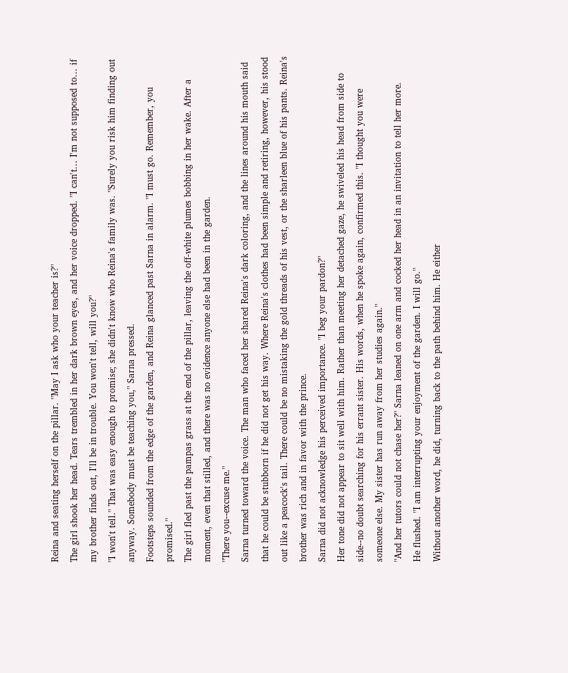Reina and seating herself on the pillar. "May I ask who your teacher is?"
The girl shook her head. Tears trembled in her dark brown eyes, and her voice dropped. "I can't... I'm not supposed to... if my brother finds out, I'll be in trouble. You won't tell, will you?"
"I won't tell." That was easy enough to promise; she didn't know who Reina's family was. "Surely you risk him finding out anyway. Somebody must be teaching you," Sarna pressed.
Footsteps sounded from the edge of the garden, and Reina glanced past Sarna in alarm. "I must go. Remember, you promised."
The girl fled past the pampas grass at the end of the pillar, leaving the off-white plumes bobbing in her wake. After a moment, even that stilled, and there was no evidence anyone else had been in the garden.
"There you--excuse me."
Sarna turned toward the voice. The man who faced her shared Reina's dark coloring, and the lines around his mouth said that he could be stubborn if he did not get his way. Where Reina's clothes had been simple and retiring, however, his stood out like a peacock's tail. There could be no mistaking the gold threads of his vest, or the sharleen blue of his pants. Reina's brother was rich and in favor with the prince.
Sarna did not acknowledge his perceived importance. "I beg your pardon?"
Her tone did not appear to sit well with him. Rather than meeting her detached gaze, he swiveled his head from side to side--no doubt searching for his errant sister. His words, when he spoke again, confirmed this. "I thought you were someone else. My sister has run away from her studies again."
"And her tutors could not chase her?" Sarna leaned on one arm and cocked her head in an invitation to tell her more.
He flushed. "I am interrupting your enjoyment of the garden. I will go."
Without another word, he did, turning back to the path behind him. He either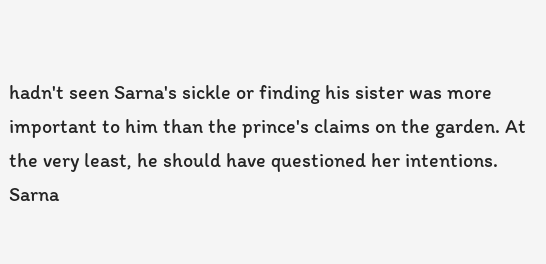hadn't seen Sarna's sickle or finding his sister was more important to him than the prince's claims on the garden. At the very least, he should have questioned her intentions.
Sarna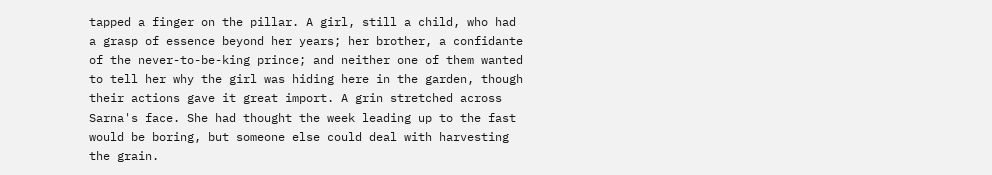tapped a finger on the pillar. A girl, still a child, who had a grasp of essence beyond her years; her brother, a confidante of the never-to-be-king prince; and neither one of them wanted to tell her why the girl was hiding here in the garden, though their actions gave it great import. A grin stretched across Sarna's face. She had thought the week leading up to the fast would be boring, but someone else could deal with harvesting the grain.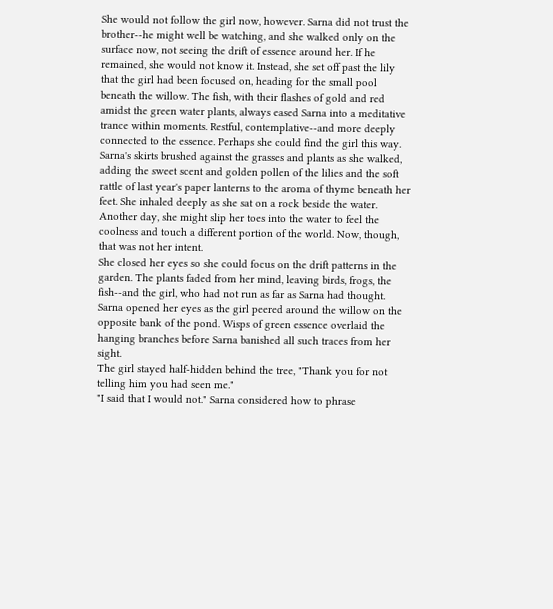She would not follow the girl now, however. Sarna did not trust the brother--he might well be watching, and she walked only on the surface now, not seeing the drift of essence around her. If he remained, she would not know it. Instead, she set off past the lily that the girl had been focused on, heading for the small pool beneath the willow. The fish, with their flashes of gold and red amidst the green water plants, always eased Sarna into a meditative trance within moments. Restful, contemplative--and more deeply connected to the essence. Perhaps she could find the girl this way.
Sarna's skirts brushed against the grasses and plants as she walked, adding the sweet scent and golden pollen of the lilies and the soft rattle of last year's paper lanterns to the aroma of thyme beneath her feet. She inhaled deeply as she sat on a rock beside the water. Another day, she might slip her toes into the water to feel the coolness and touch a different portion of the world. Now, though, that was not her intent.
She closed her eyes so she could focus on the drift patterns in the garden. The plants faded from her mind, leaving birds, frogs, the fish--and the girl, who had not run as far as Sarna had thought. Sarna opened her eyes as the girl peered around the willow on the opposite bank of the pond. Wisps of green essence overlaid the hanging branches before Sarna banished all such traces from her sight.
The girl stayed half-hidden behind the tree, "Thank you for not telling him you had seen me."
"I said that I would not." Sarna considered how to phrase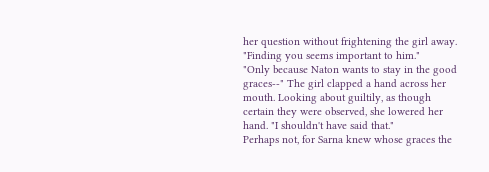her question without frightening the girl away. "Finding you seems important to him."
"Only because Naton wants to stay in the good graces--" The girl clapped a hand across her mouth. Looking about guiltily, as though certain they were observed, she lowered her hand. "I shouldn't have said that."
Perhaps not, for Sarna knew whose graces the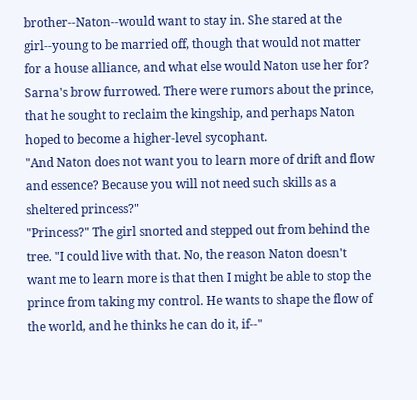brother--Naton--would want to stay in. She stared at the girl--young to be married off, though that would not matter for a house alliance, and what else would Naton use her for? Sarna's brow furrowed. There were rumors about the prince, that he sought to reclaim the kingship, and perhaps Naton hoped to become a higher-level sycophant.
"And Naton does not want you to learn more of drift and flow and essence? Because you will not need such skills as a sheltered princess?"
"Princess?" The girl snorted and stepped out from behind the tree. "I could live with that. No, the reason Naton doesn't want me to learn more is that then I might be able to stop the prince from taking my control. He wants to shape the flow of the world, and he thinks he can do it, if--"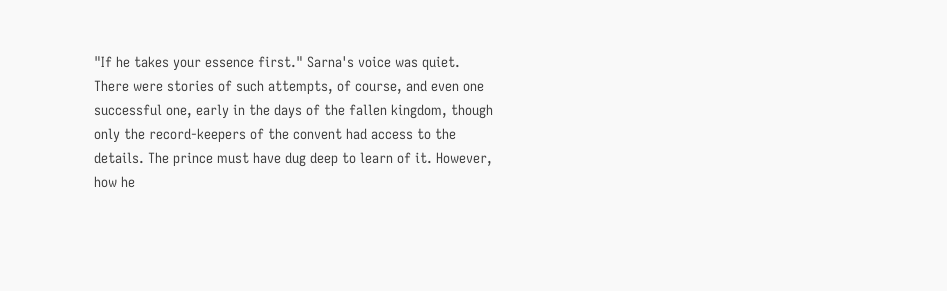"If he takes your essence first." Sarna's voice was quiet.
There were stories of such attempts, of course, and even one successful one, early in the days of the fallen kingdom, though only the record-keepers of the convent had access to the details. The prince must have dug deep to learn of it. However, how he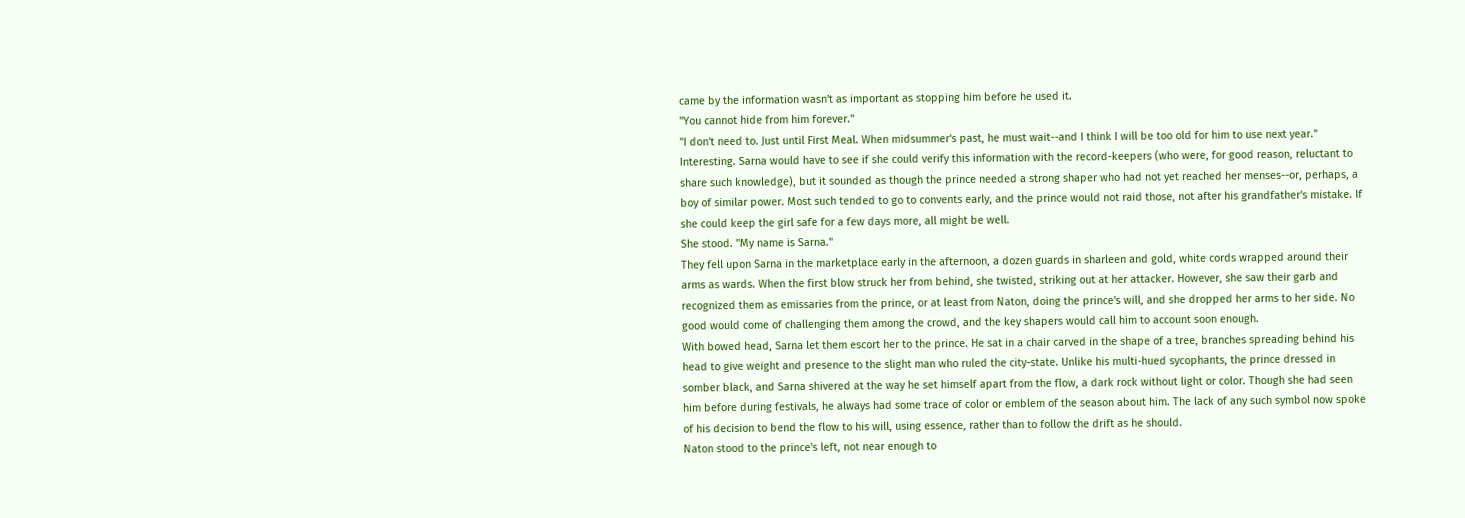came by the information wasn't as important as stopping him before he used it.
"You cannot hide from him forever."
"I don't need to. Just until First Meal. When midsummer's past, he must wait--and I think I will be too old for him to use next year."
Interesting. Sarna would have to see if she could verify this information with the record-keepers (who were, for good reason, reluctant to share such knowledge), but it sounded as though the prince needed a strong shaper who had not yet reached her menses--or, perhaps, a boy of similar power. Most such tended to go to convents early, and the prince would not raid those, not after his grandfather's mistake. If she could keep the girl safe for a few days more, all might be well.
She stood. "My name is Sarna."
They fell upon Sarna in the marketplace early in the afternoon, a dozen guards in sharleen and gold, white cords wrapped around their arms as wards. When the first blow struck her from behind, she twisted, striking out at her attacker. However, she saw their garb and recognized them as emissaries from the prince, or at least from Naton, doing the prince's will, and she dropped her arms to her side. No good would come of challenging them among the crowd, and the key shapers would call him to account soon enough.
With bowed head, Sarna let them escort her to the prince. He sat in a chair carved in the shape of a tree, branches spreading behind his head to give weight and presence to the slight man who ruled the city-state. Unlike his multi-hued sycophants, the prince dressed in somber black, and Sarna shivered at the way he set himself apart from the flow, a dark rock without light or color. Though she had seen him before during festivals, he always had some trace of color or emblem of the season about him. The lack of any such symbol now spoke of his decision to bend the flow to his will, using essence, rather than to follow the drift as he should.
Naton stood to the prince's left, not near enough to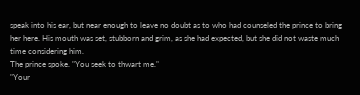speak into his ear, but near enough to leave no doubt as to who had counseled the prince to bring her here. His mouth was set, stubborn and grim, as she had expected, but she did not waste much time considering him.
The prince spoke. "You seek to thwart me."
"Your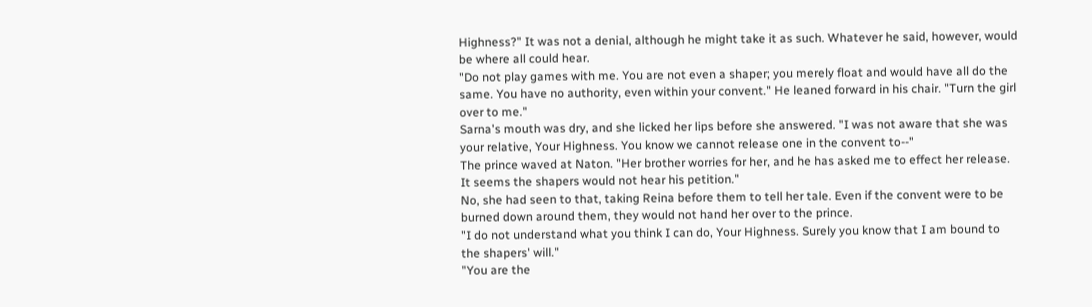Highness?" It was not a denial, although he might take it as such. Whatever he said, however, would be where all could hear.
"Do not play games with me. You are not even a shaper; you merely float and would have all do the same. You have no authority, even within your convent." He leaned forward in his chair. "Turn the girl over to me."
Sarna's mouth was dry, and she licked her lips before she answered. "I was not aware that she was your relative, Your Highness. You know we cannot release one in the convent to--"
The prince waved at Naton. "Her brother worries for her, and he has asked me to effect her release. It seems the shapers would not hear his petition."
No, she had seen to that, taking Reina before them to tell her tale. Even if the convent were to be burned down around them, they would not hand her over to the prince.
"I do not understand what you think I can do, Your Highness. Surely you know that I am bound to the shapers' will."
"You are the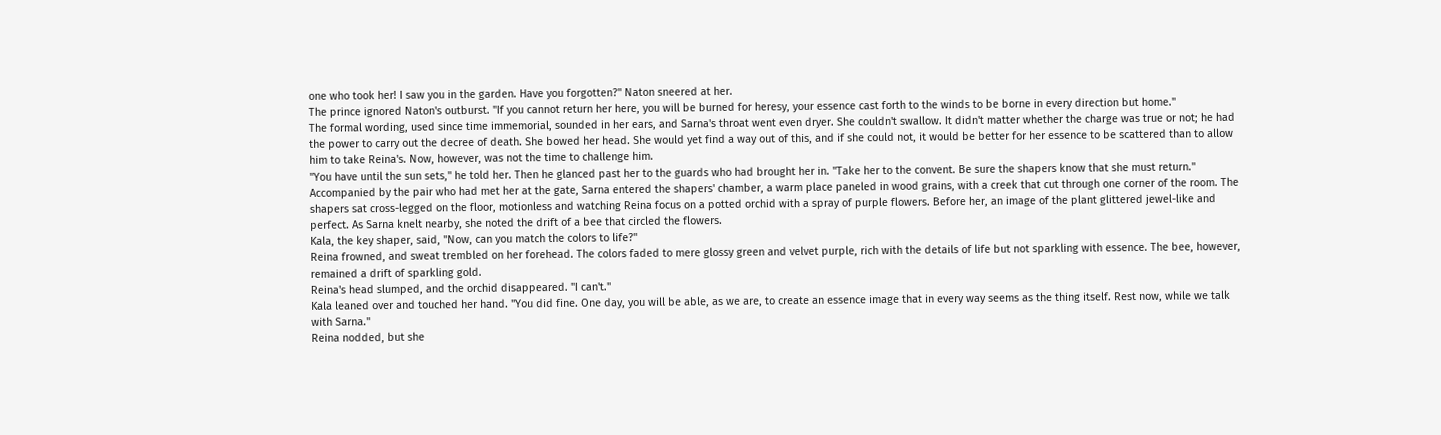one who took her! I saw you in the garden. Have you forgotten?" Naton sneered at her.
The prince ignored Naton's outburst. "If you cannot return her here, you will be burned for heresy, your essence cast forth to the winds to be borne in every direction but home."
The formal wording, used since time immemorial, sounded in her ears, and Sarna's throat went even dryer. She couldn't swallow. It didn't matter whether the charge was true or not; he had the power to carry out the decree of death. She bowed her head. She would yet find a way out of this, and if she could not, it would be better for her essence to be scattered than to allow him to take Reina's. Now, however, was not the time to challenge him.
"You have until the sun sets," he told her. Then he glanced past her to the guards who had brought her in. "Take her to the convent. Be sure the shapers know that she must return."
Accompanied by the pair who had met her at the gate, Sarna entered the shapers' chamber, a warm place paneled in wood grains, with a creek that cut through one corner of the room. The shapers sat cross-legged on the floor, motionless and watching Reina focus on a potted orchid with a spray of purple flowers. Before her, an image of the plant glittered jewel-like and perfect. As Sarna knelt nearby, she noted the drift of a bee that circled the flowers.
Kala, the key shaper, said, "Now, can you match the colors to life?"
Reina frowned, and sweat trembled on her forehead. The colors faded to mere glossy green and velvet purple, rich with the details of life but not sparkling with essence. The bee, however, remained a drift of sparkling gold.
Reina's head slumped, and the orchid disappeared. "I can't."
Kala leaned over and touched her hand. "You did fine. One day, you will be able, as we are, to create an essence image that in every way seems as the thing itself. Rest now, while we talk with Sarna."
Reina nodded, but she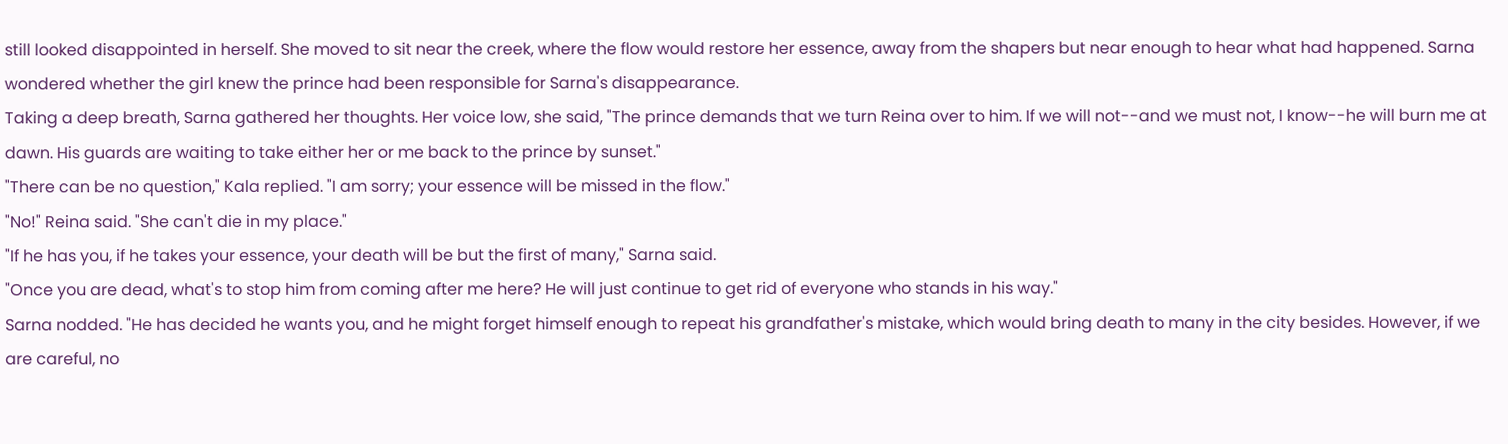still looked disappointed in herself. She moved to sit near the creek, where the flow would restore her essence, away from the shapers but near enough to hear what had happened. Sarna wondered whether the girl knew the prince had been responsible for Sarna's disappearance.
Taking a deep breath, Sarna gathered her thoughts. Her voice low, she said, "The prince demands that we turn Reina over to him. If we will not--and we must not, I know--he will burn me at dawn. His guards are waiting to take either her or me back to the prince by sunset."
"There can be no question," Kala replied. "I am sorry; your essence will be missed in the flow."
"No!" Reina said. "She can't die in my place."
"If he has you, if he takes your essence, your death will be but the first of many," Sarna said.
"Once you are dead, what's to stop him from coming after me here? He will just continue to get rid of everyone who stands in his way."
Sarna nodded. "He has decided he wants you, and he might forget himself enough to repeat his grandfather's mistake, which would bring death to many in the city besides. However, if we are careful, no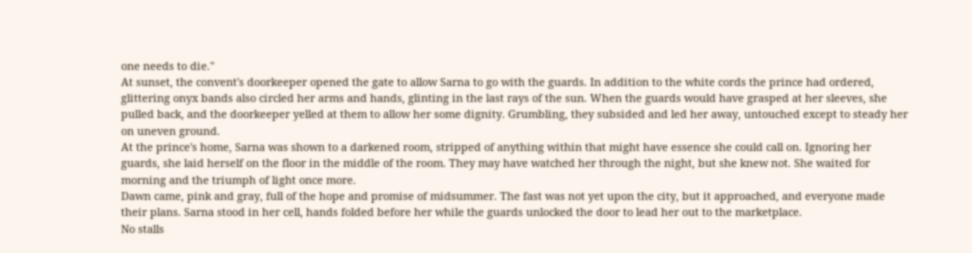one needs to die."
At sunset, the convent's doorkeeper opened the gate to allow Sarna to go with the guards. In addition to the white cords the prince had ordered, glittering onyx bands also circled her arms and hands, glinting in the last rays of the sun. When the guards would have grasped at her sleeves, she pulled back, and the doorkeeper yelled at them to allow her some dignity. Grumbling, they subsided and led her away, untouched except to steady her on uneven ground.
At the prince's home, Sarna was shown to a darkened room, stripped of anything within that might have essence she could call on. Ignoring her guards, she laid herself on the floor in the middle of the room. They may have watched her through the night, but she knew not. She waited for morning and the triumph of light once more.
Dawn came, pink and gray, full of the hope and promise of midsummer. The fast was not yet upon the city, but it approached, and everyone made their plans. Sarna stood in her cell, hands folded before her while the guards unlocked the door to lead her out to the marketplace.
No stalls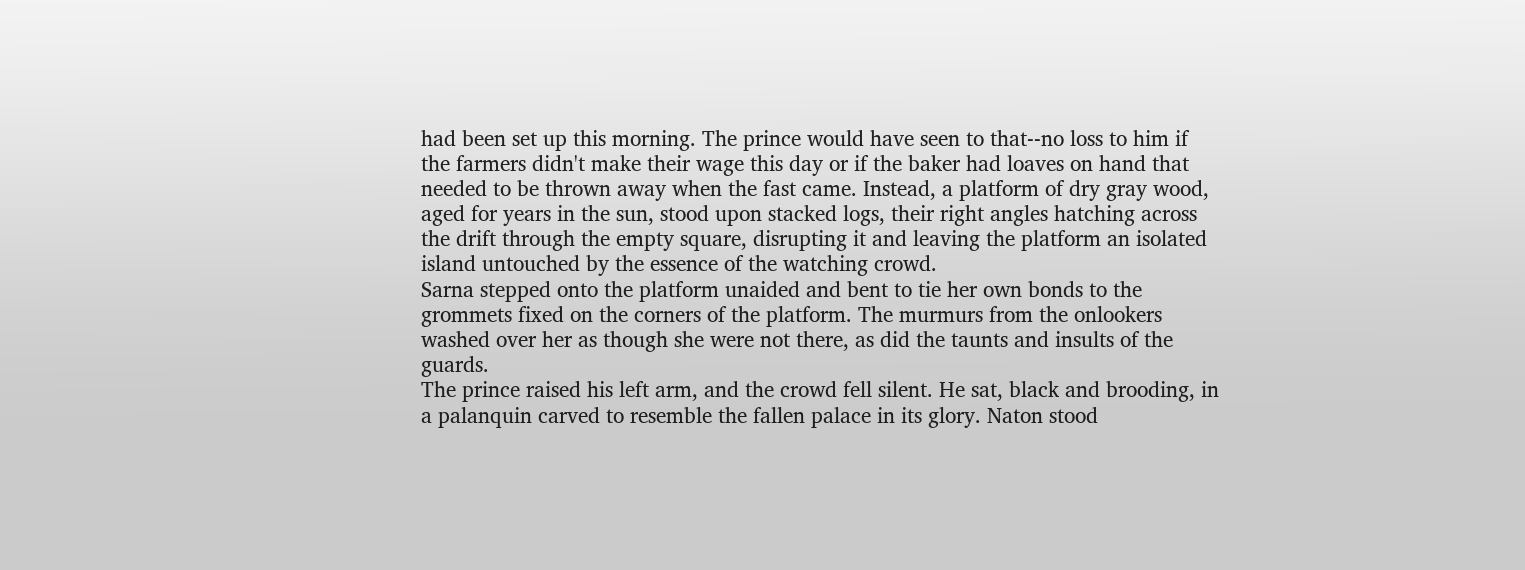had been set up this morning. The prince would have seen to that--no loss to him if the farmers didn't make their wage this day or if the baker had loaves on hand that needed to be thrown away when the fast came. Instead, a platform of dry gray wood, aged for years in the sun, stood upon stacked logs, their right angles hatching across the drift through the empty square, disrupting it and leaving the platform an isolated island untouched by the essence of the watching crowd.
Sarna stepped onto the platform unaided and bent to tie her own bonds to the grommets fixed on the corners of the platform. The murmurs from the onlookers washed over her as though she were not there, as did the taunts and insults of the guards.
The prince raised his left arm, and the crowd fell silent. He sat, black and brooding, in a palanquin carved to resemble the fallen palace in its glory. Naton stood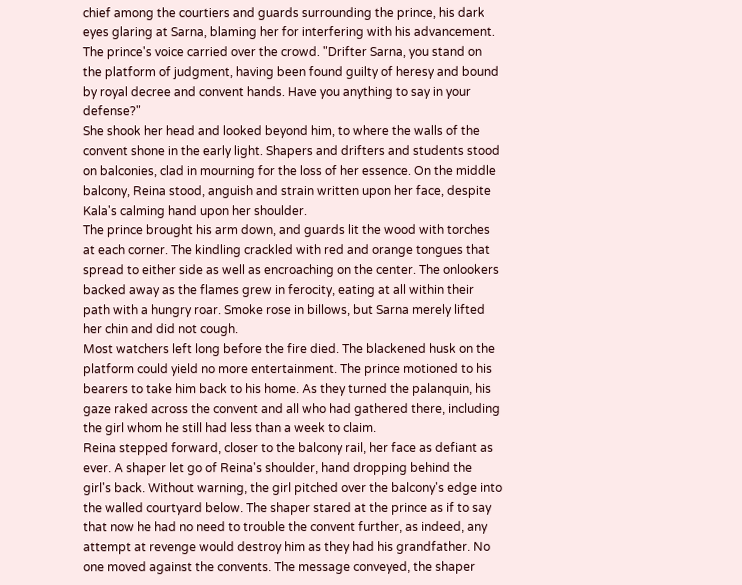chief among the courtiers and guards surrounding the prince, his dark eyes glaring at Sarna, blaming her for interfering with his advancement.
The prince's voice carried over the crowd. "Drifter Sarna, you stand on the platform of judgment, having been found guilty of heresy and bound by royal decree and convent hands. Have you anything to say in your defense?"
She shook her head and looked beyond him, to where the walls of the convent shone in the early light. Shapers and drifters and students stood on balconies, clad in mourning for the loss of her essence. On the middle balcony, Reina stood, anguish and strain written upon her face, despite Kala's calming hand upon her shoulder.
The prince brought his arm down, and guards lit the wood with torches at each corner. The kindling crackled with red and orange tongues that spread to either side as well as encroaching on the center. The onlookers backed away as the flames grew in ferocity, eating at all within their path with a hungry roar. Smoke rose in billows, but Sarna merely lifted her chin and did not cough.
Most watchers left long before the fire died. The blackened husk on the platform could yield no more entertainment. The prince motioned to his bearers to take him back to his home. As they turned the palanquin, his gaze raked across the convent and all who had gathered there, including the girl whom he still had less than a week to claim.
Reina stepped forward, closer to the balcony rail, her face as defiant as ever. A shaper let go of Reina's shoulder, hand dropping behind the girl's back. Without warning, the girl pitched over the balcony's edge into the walled courtyard below. The shaper stared at the prince as if to say that now he had no need to trouble the convent further, as indeed, any attempt at revenge would destroy him as they had his grandfather. No one moved against the convents. The message conveyed, the shaper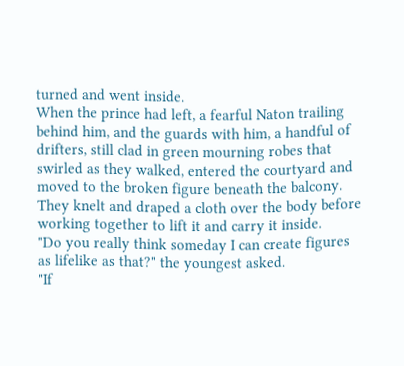turned and went inside.
When the prince had left, a fearful Naton trailing behind him, and the guards with him, a handful of drifters, still clad in green mourning robes that swirled as they walked, entered the courtyard and moved to the broken figure beneath the balcony. They knelt and draped a cloth over the body before working together to lift it and carry it inside.
"Do you really think someday I can create figures as lifelike as that?" the youngest asked.
"If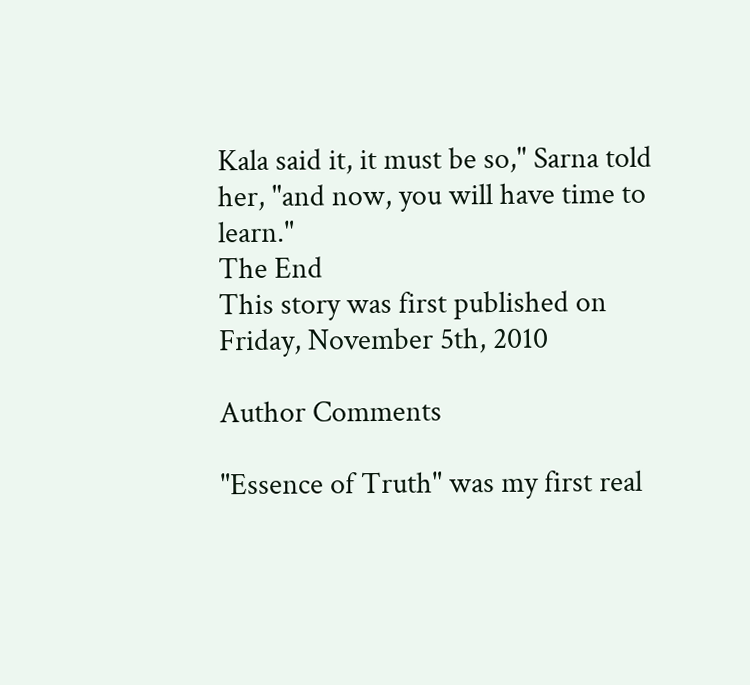Kala said it, it must be so," Sarna told her, "and now, you will have time to learn."
The End
This story was first published on Friday, November 5th, 2010

Author Comments

"Essence of Truth" was my first real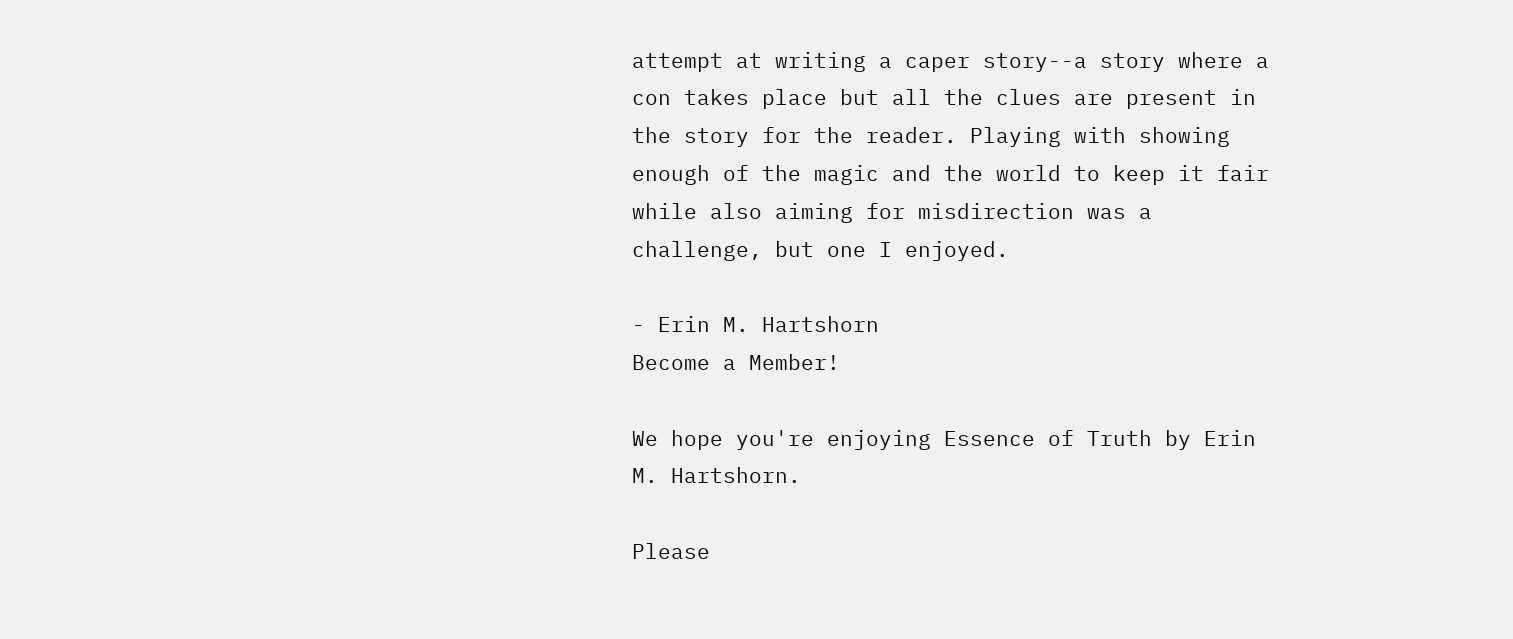attempt at writing a caper story--a story where a con takes place but all the clues are present in the story for the reader. Playing with showing enough of the magic and the world to keep it fair while also aiming for misdirection was a challenge, but one I enjoyed.

- Erin M. Hartshorn
Become a Member!

We hope you're enjoying Essence of Truth by Erin M. Hartshorn.

Please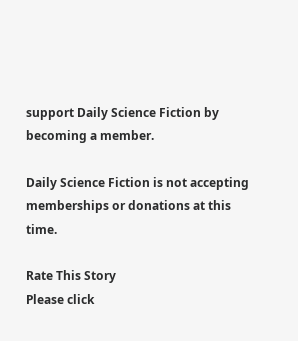support Daily Science Fiction by becoming a member.

Daily Science Fiction is not accepting memberships or donations at this time.

Rate This Story
Please click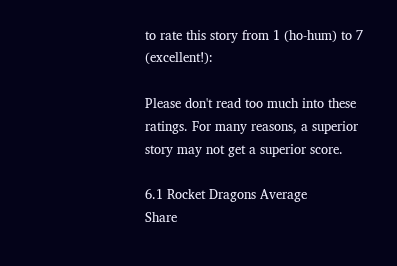to rate this story from 1 (ho-hum) to 7 (excellent!):

Please don't read too much into these ratings. For many reasons, a superior story may not get a superior score.

6.1 Rocket Dragons Average
Share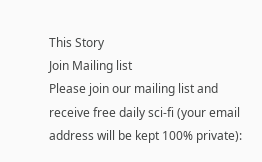This Story
Join Mailing list
Please join our mailing list and receive free daily sci-fi (your email address will be kept 100% private):